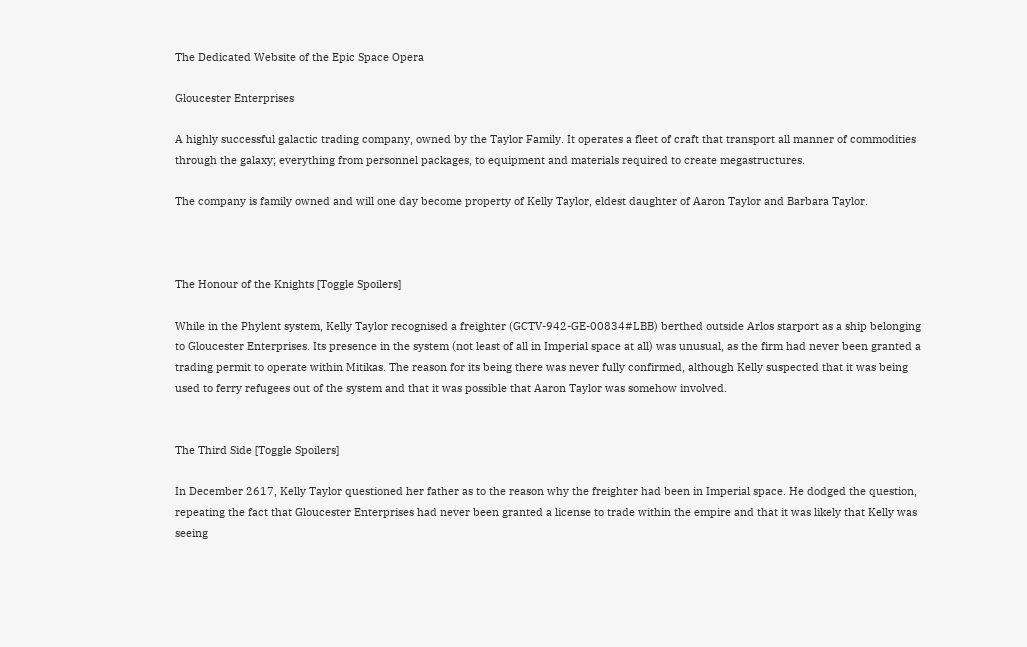The Dedicated Website of the Epic Space Opera

Gloucester Enterprises

A highly successful galactic trading company, owned by the Taylor Family. It operates a fleet of craft that transport all manner of commodities through the galaxy; everything from personnel packages, to equipment and materials required to create megastructures.

The company is family owned and will one day become property of Kelly Taylor, eldest daughter of Aaron Taylor and Barbara Taylor.



The Honour of the Knights [Toggle Spoilers]

While in the Phylent system, Kelly Taylor recognised a freighter (GCTV-942-GE-00834#LBB) berthed outside Arlos starport as a ship belonging to Gloucester Enterprises. Its presence in the system (not least of all in Imperial space at all) was unusual, as the firm had never been granted a trading permit to operate within Mitikas. The reason for its being there was never fully confirmed, although Kelly suspected that it was being used to ferry refugees out of the system and that it was possible that Aaron Taylor was somehow involved.


The Third Side [Toggle Spoilers]

In December 2617, Kelly Taylor questioned her father as to the reason why the freighter had been in Imperial space. He dodged the question, repeating the fact that Gloucester Enterprises had never been granted a license to trade within the empire and that it was likely that Kelly was seeing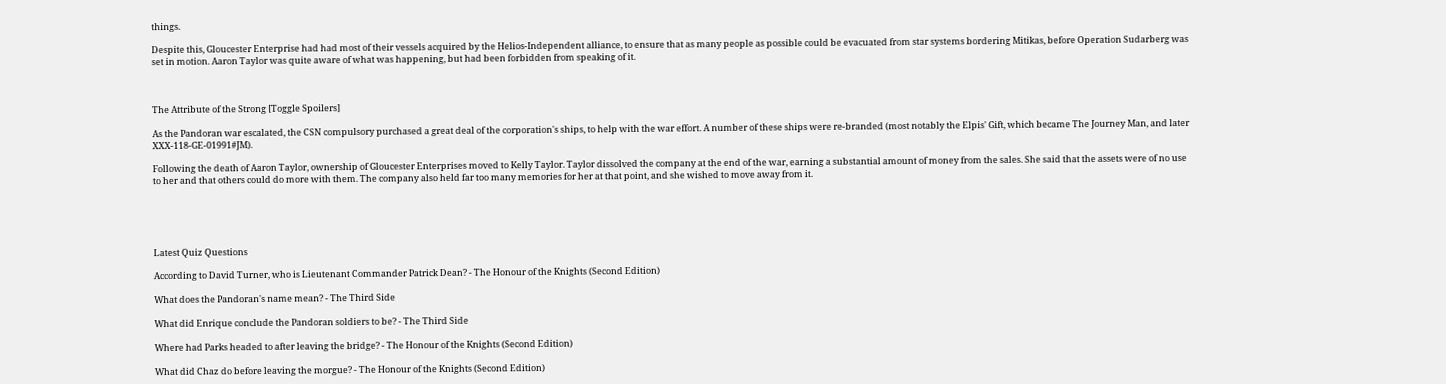things.

Despite this, Gloucester Enterprise had had most of their vessels acquired by the Helios-Independent alliance, to ensure that as many people as possible could be evacuated from star systems bordering Mitikas, before Operation Sudarberg was set in motion. Aaron Taylor was quite aware of what was happening, but had been forbidden from speaking of it.



The Attribute of the Strong [Toggle Spoilers]

As the Pandoran war escalated, the CSN compulsory purchased a great deal of the corporation's ships, to help with the war effort. A number of these ships were re-branded (most notably the Elpis' Gift, which became The Journey Man, and later XXX-118-GE-01991#JM).

Following the death of Aaron Taylor, ownership of Gloucester Enterprises moved to Kelly Taylor. Taylor dissolved the company at the end of the war, earning a substantial amount of money from the sales. She said that the assets were of no use to her and that others could do more with them. The company also held far too many memories for her at that point, and she wished to move away from it.





Latest Quiz Questions

According to David Turner, who is Lieutenant Commander Patrick Dean? - The Honour of the Knights (Second Edition)

What does the Pandoran's name mean? - The Third Side

What did Enrique conclude the Pandoran soldiers to be? - The Third Side

Where had Parks headed to after leaving the bridge? - The Honour of the Knights (Second Edition)

What did Chaz do before leaving the morgue? - The Honour of the Knights (Second Edition)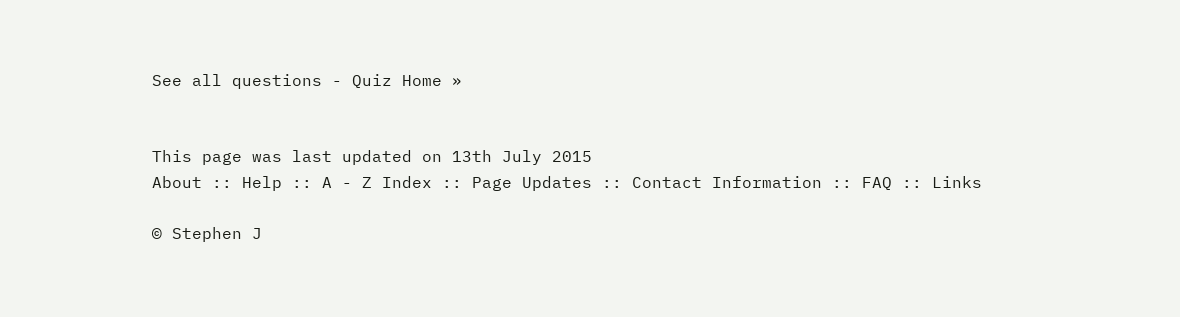See all questions - Quiz Home »


This page was last updated on 13th July 2015
About :: Help :: A - Z Index :: Page Updates :: Contact Information :: FAQ :: Links

© Stephen J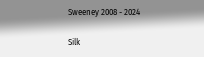Sweeney 2008 - 2024

Silk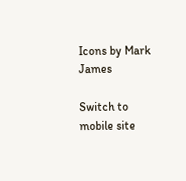Icons by Mark James

Switch to mobile site